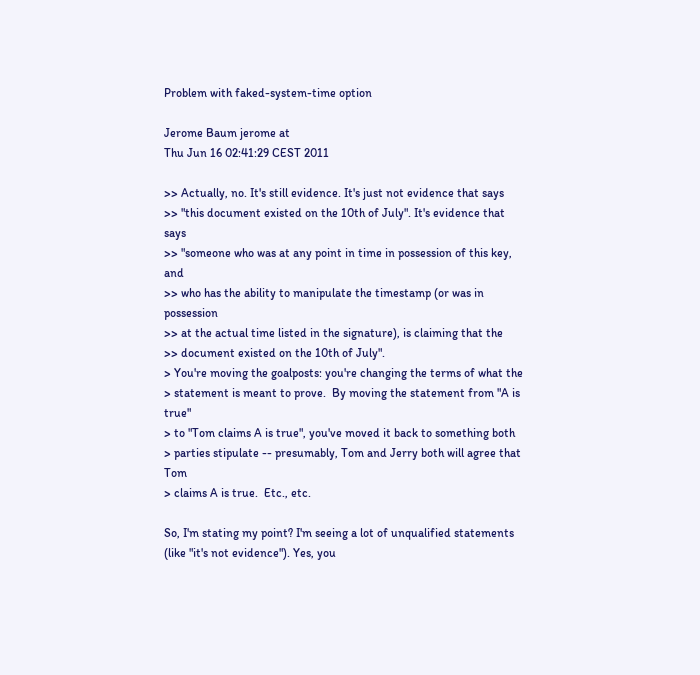Problem with faked-system-time option

Jerome Baum jerome at
Thu Jun 16 02:41:29 CEST 2011

>> Actually, no. It's still evidence. It's just not evidence that says
>> "this document existed on the 10th of July". It's evidence that says
>> "someone who was at any point in time in possession of this key, and
>> who has the ability to manipulate the timestamp (or was in possession
>> at the actual time listed in the signature), is claiming that the
>> document existed on the 10th of July".
> You're moving the goalposts: you're changing the terms of what the
> statement is meant to prove.  By moving the statement from "A is true"
> to "Tom claims A is true", you've moved it back to something both
> parties stipulate -- presumably, Tom and Jerry both will agree that Tom
> claims A is true.  Etc., etc.

So, I'm stating my point? I'm seeing a lot of unqualified statements
(like "it's not evidence"). Yes, you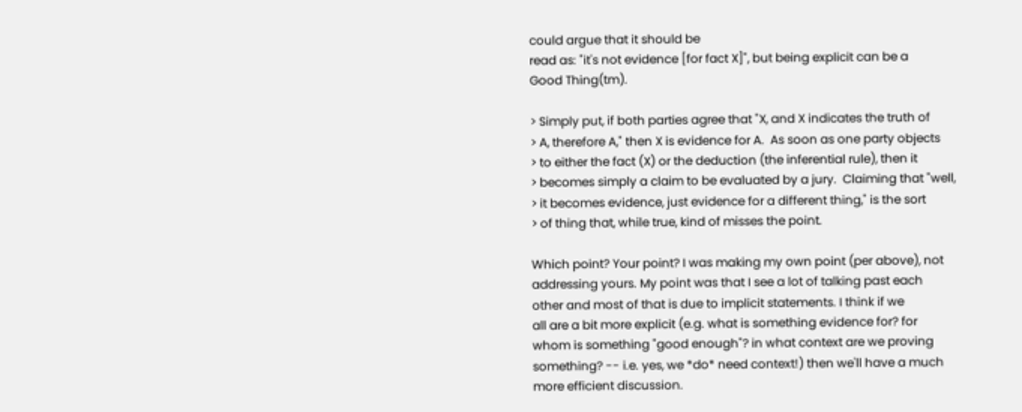could argue that it should be
read as: "it's not evidence [for fact X]", but being explicit can be a
Good Thing(tm).

> Simply put, if both parties agree that "X, and X indicates the truth of
> A, therefore A," then X is evidence for A.  As soon as one party objects
> to either the fact (X) or the deduction (the inferential rule), then it
> becomes simply a claim to be evaluated by a jury.  Claiming that "well,
> it becomes evidence, just evidence for a different thing," is the sort
> of thing that, while true, kind of misses the point.

Which point? Your point? I was making my own point (per above), not
addressing yours. My point was that I see a lot of talking past each
other and most of that is due to implicit statements. I think if we
all are a bit more explicit (e.g. what is something evidence for? for
whom is something "good enough"? in what context are we proving
something? -- i.e. yes, we *do* need context!) then we'll have a much
more efficient discussion.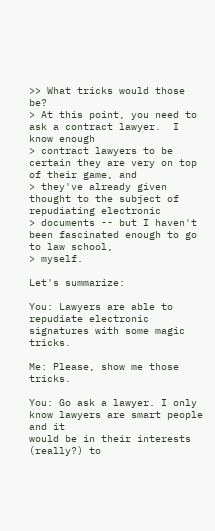>> What tricks would those be?
> At this point, you need to ask a contract lawyer.  I know enough
> contract lawyers to be certain they are very on top of their game, and
> they've already given thought to the subject of repudiating electronic
> documents -- but I haven't been fascinated enough to go to law school,
> myself.

Let's summarize:

You: Lawyers are able to repudiate electronic signatures with some magic tricks.

Me: Please, show me those tricks.

You: Go ask a lawyer. I only know lawyers are smart people and it
would be in their interests (really?) to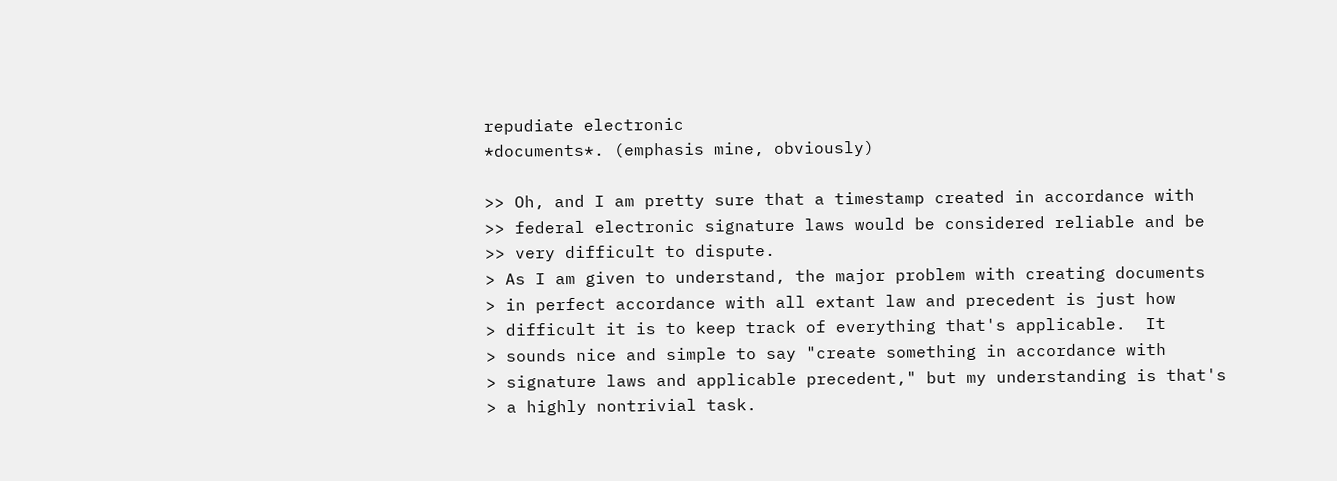repudiate electronic
*documents*. (emphasis mine, obviously)

>> Oh, and I am pretty sure that a timestamp created in accordance with
>> federal electronic signature laws would be considered reliable and be
>> very difficult to dispute.
> As I am given to understand, the major problem with creating documents
> in perfect accordance with all extant law and precedent is just how
> difficult it is to keep track of everything that's applicable.  It
> sounds nice and simple to say "create something in accordance with
> signature laws and applicable precedent," but my understanding is that's
> a highly nontrivial task.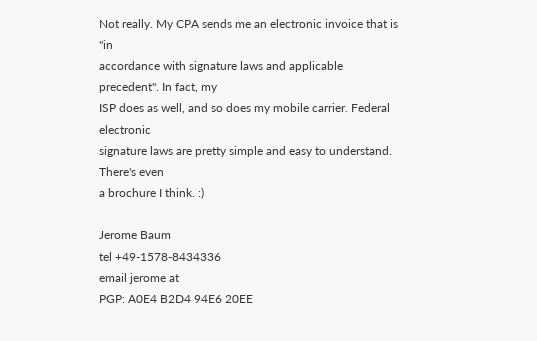Not really. My CPA sends me an electronic invoice that is "in
accordance with signature laws and applicable precedent". In fact, my
ISP does as well, and so does my mobile carrier. Federal electronic
signature laws are pretty simple and easy to understand. There's even
a brochure I think. :)

Jerome Baum
tel +49-1578-8434336
email jerome at
PGP: A0E4 B2D4 94E6 20EE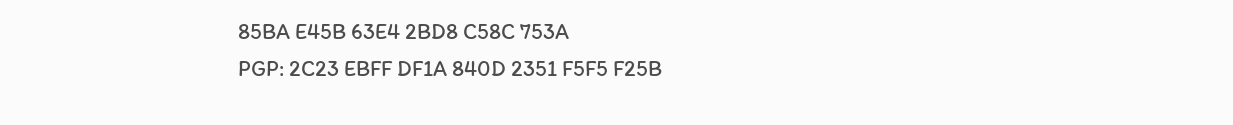85BA E45B 63E4 2BD8 C58C 753A
PGP: 2C23 EBFF DF1A 840D 2351 F5F5 F25B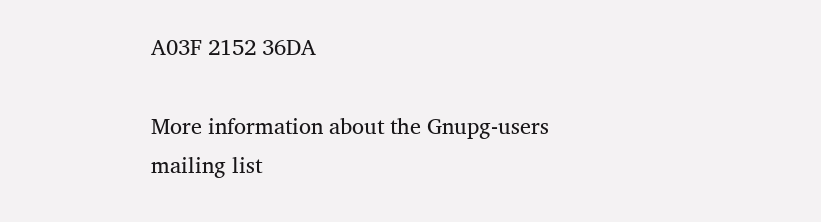A03F 2152 36DA

More information about the Gnupg-users mailing list